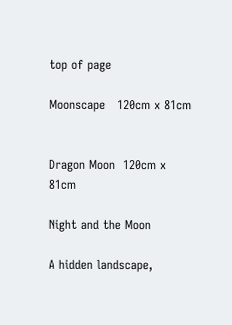top of page

Moonscape   120cm x 81cm


Dragon Moon  120cm x 81cm

Night and the Moon

A hidden landscape,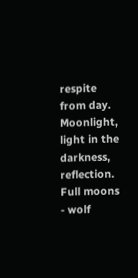respite from day. Moonlight, light in the darkness, reflection. Full moons - wolf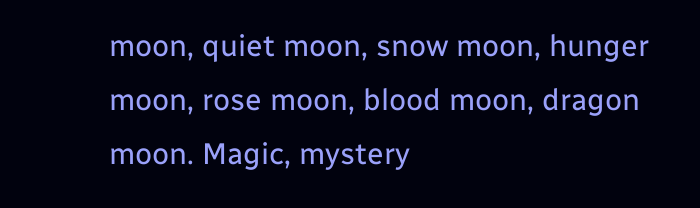moon, quiet moon, snow moon, hunger moon, rose moon, blood moon, dragon moon. Magic, mystery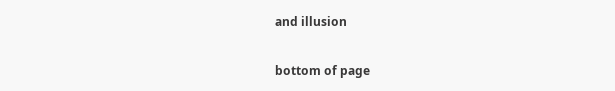and illusion

bottom of page